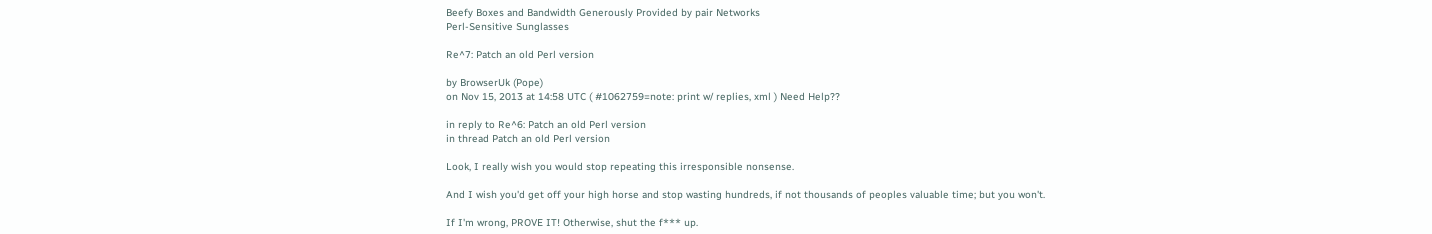Beefy Boxes and Bandwidth Generously Provided by pair Networks
Perl-Sensitive Sunglasses

Re^7: Patch an old Perl version

by BrowserUk (Pope)
on Nov 15, 2013 at 14:58 UTC ( #1062759=note: print w/ replies, xml ) Need Help??

in reply to Re^6: Patch an old Perl version
in thread Patch an old Perl version

Look, I really wish you would stop repeating this irresponsible nonsense.

And I wish you'd get off your high horse and stop wasting hundreds, if not thousands of peoples valuable time; but you won't.

If I'm wrong, PROVE IT! Otherwise, shut the f*** up.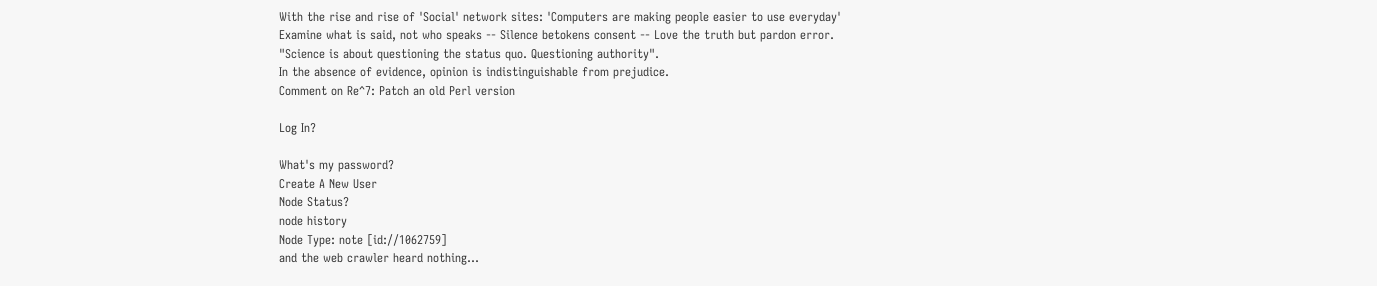With the rise and rise of 'Social' network sites: 'Computers are making people easier to use everyday'
Examine what is said, not who speaks -- Silence betokens consent -- Love the truth but pardon error.
"Science is about questioning the status quo. Questioning authority".
In the absence of evidence, opinion is indistinguishable from prejudice.
Comment on Re^7: Patch an old Perl version

Log In?

What's my password?
Create A New User
Node Status?
node history
Node Type: note [id://1062759]
and the web crawler heard nothing...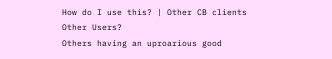How do I use this? | Other CB clients
Other Users?
Others having an uproarious good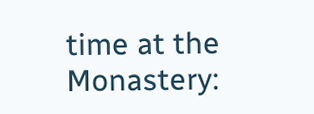time at the Monastery: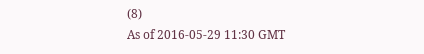(8)
As of 2016-05-29 11:30 GMT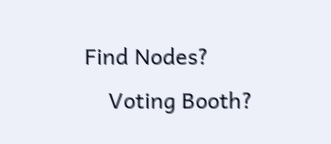Find Nodes?
    Voting Booth?